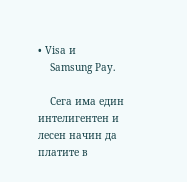• Visa и
    Samsung Pay.

    Сега има един интелигентен и лесен начин да платите в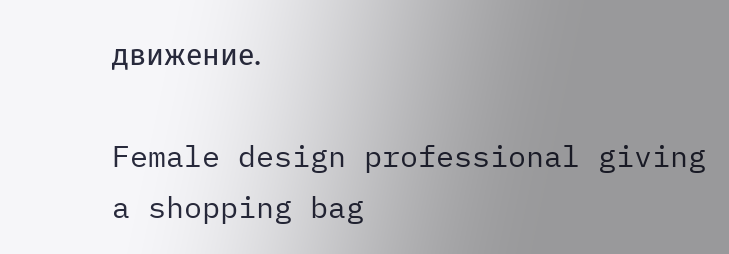движение.

Female design professional giving a shopping bag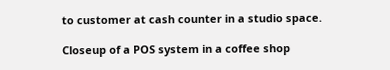to customer at cash counter in a studio space.

Closeup of a POS system in a coffee shop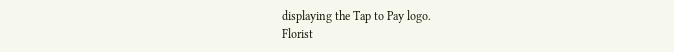displaying the Tap to Pay logo.
Florist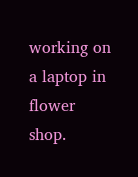working on a laptop in flower shop.